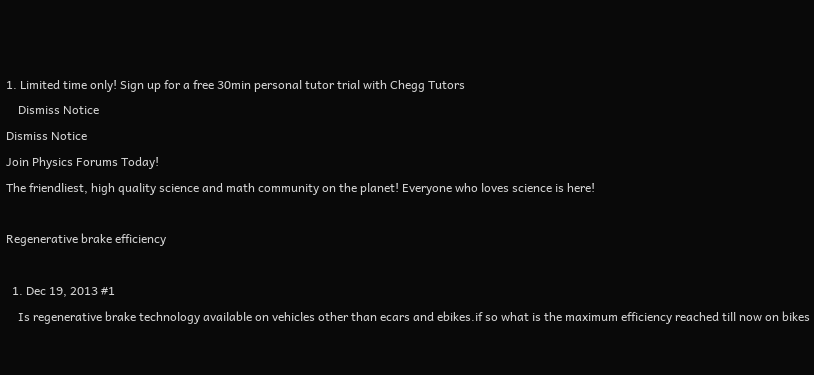1. Limited time only! Sign up for a free 30min personal tutor trial with Chegg Tutors
    Dismiss Notice
Dismiss Notice
Join Physics Forums Today!
The friendliest, high quality science and math community on the planet! Everyone who loves science is here!

Regenerative brake efficiency

  1. Dec 19, 2013 #1
    Is regenerative brake technology available on vehicles other than ecars and ebikes.if so what is the maximum efficiency reached till now on bikes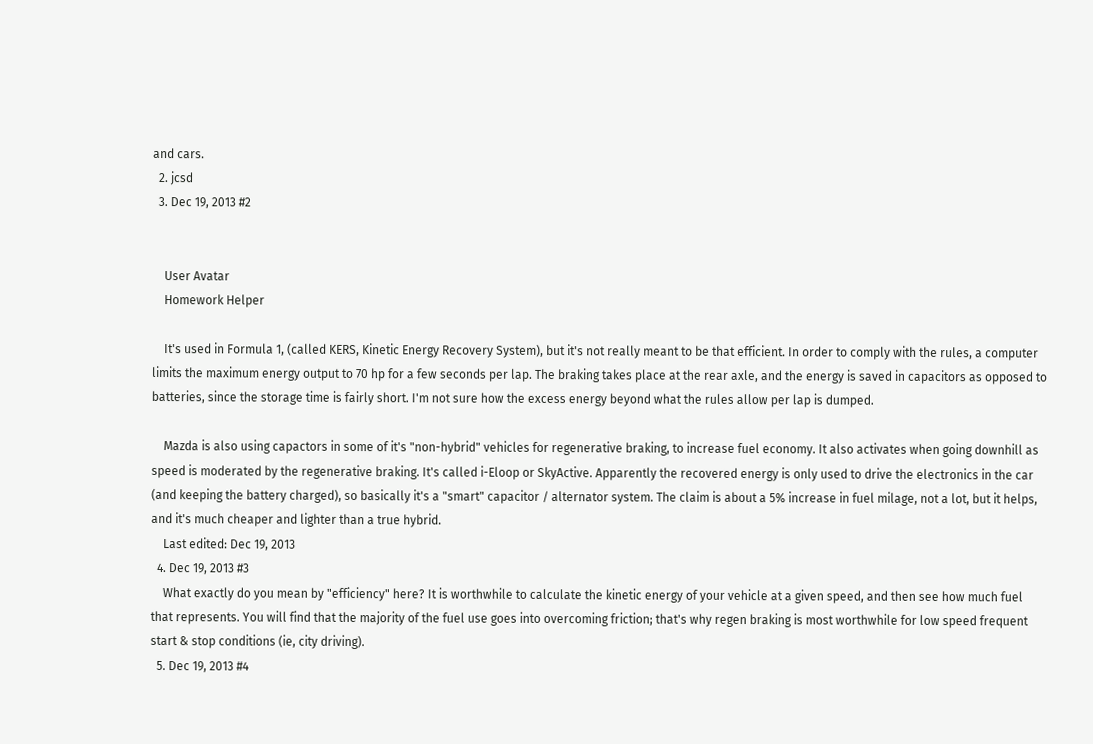and cars.
  2. jcsd
  3. Dec 19, 2013 #2


    User Avatar
    Homework Helper

    It's used in Formula 1, (called KERS, Kinetic Energy Recovery System), but it's not really meant to be that efficient. In order to comply with the rules, a computer limits the maximum energy output to 70 hp for a few seconds per lap. The braking takes place at the rear axle, and the energy is saved in capacitors as opposed to batteries, since the storage time is fairly short. I'm not sure how the excess energy beyond what the rules allow per lap is dumped.

    Mazda is also using capactors in some of it's "non-hybrid" vehicles for regenerative braking, to increase fuel economy. It also activates when going downhill as speed is moderated by the regenerative braking. It's called i-Eloop or SkyActive. Apparently the recovered energy is only used to drive the electronics in the car (and keeping the battery charged), so basically it's a "smart" capacitor / alternator system. The claim is about a 5% increase in fuel milage, not a lot, but it helps, and it's much cheaper and lighter than a true hybrid.
    Last edited: Dec 19, 2013
  4. Dec 19, 2013 #3
    What exactly do you mean by "efficiency" here? It is worthwhile to calculate the kinetic energy of your vehicle at a given speed, and then see how much fuel that represents. You will find that the majority of the fuel use goes into overcoming friction; that's why regen braking is most worthwhile for low speed frequent start & stop conditions (ie, city driving).
  5. Dec 19, 2013 #4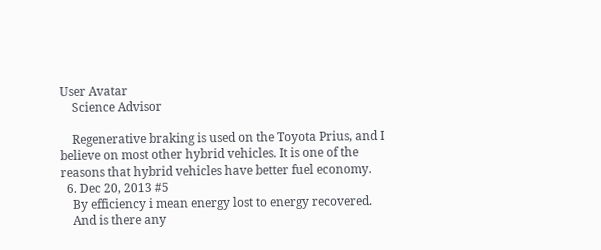User Avatar
    Science Advisor

    Regenerative braking is used on the Toyota Prius, and I believe on most other hybrid vehicles. It is one of the reasons that hybrid vehicles have better fuel economy.
  6. Dec 20, 2013 #5
    By efficiency i mean energy lost to energy recovered.
    And is there any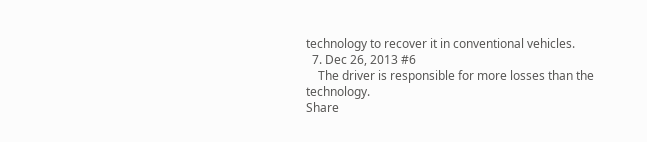technology to recover it in conventional vehicles.
  7. Dec 26, 2013 #6
    The driver is responsible for more losses than the technology.
Share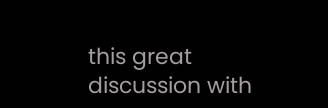this great discussion with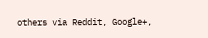others via Reddit, Google+,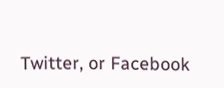Twitter, or Facebook